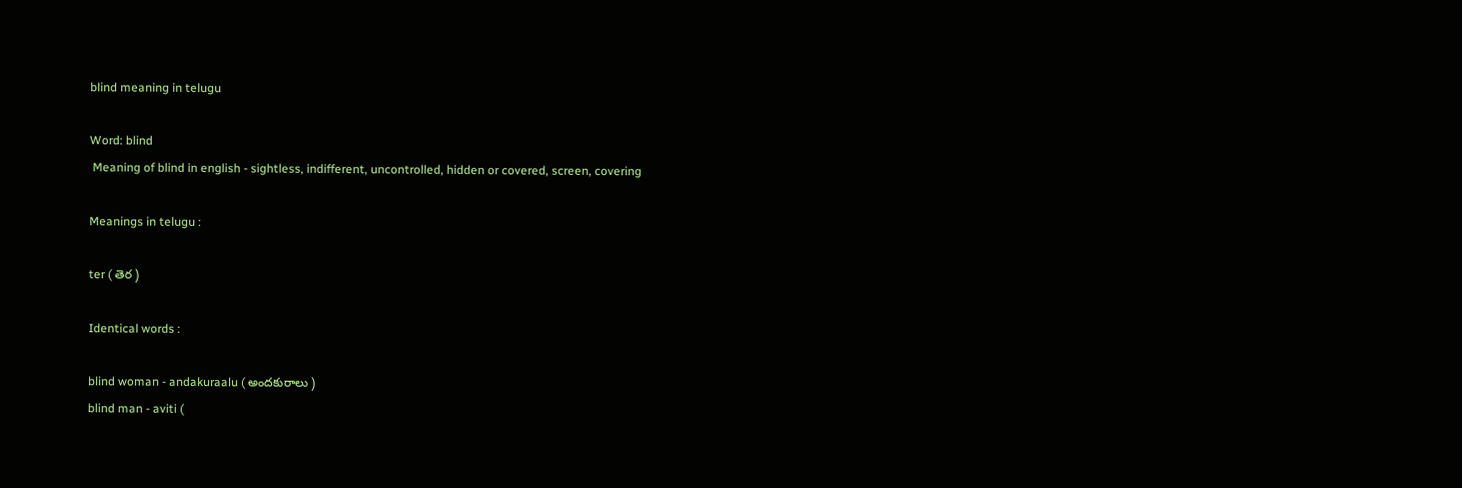blind meaning in telugu

Word: blind
 Meaning of blind in english - sightless, indifferent, uncontrolled, hidden or covered, screen, covering

Meanings in telugu :

ter ( తెర )

Identical words :

blind woman - andakuraalu ( అందకురాలు )
blind man - aviti (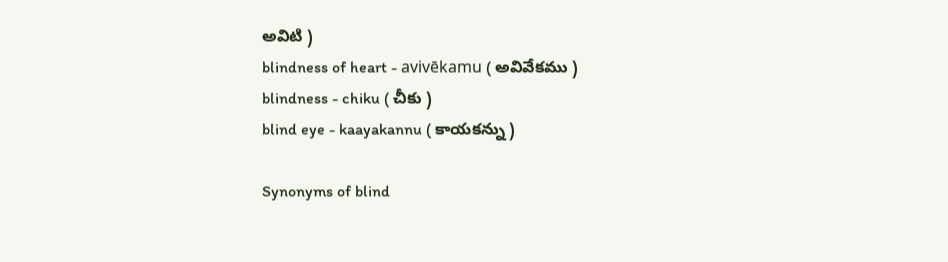అవిటి )
blindness of heart - avivēkamu ( అవివేకము )
blindness - chiku ( చీకు )
blind eye - kaayakannu ( కాయకన్ను )

Synonyms of blind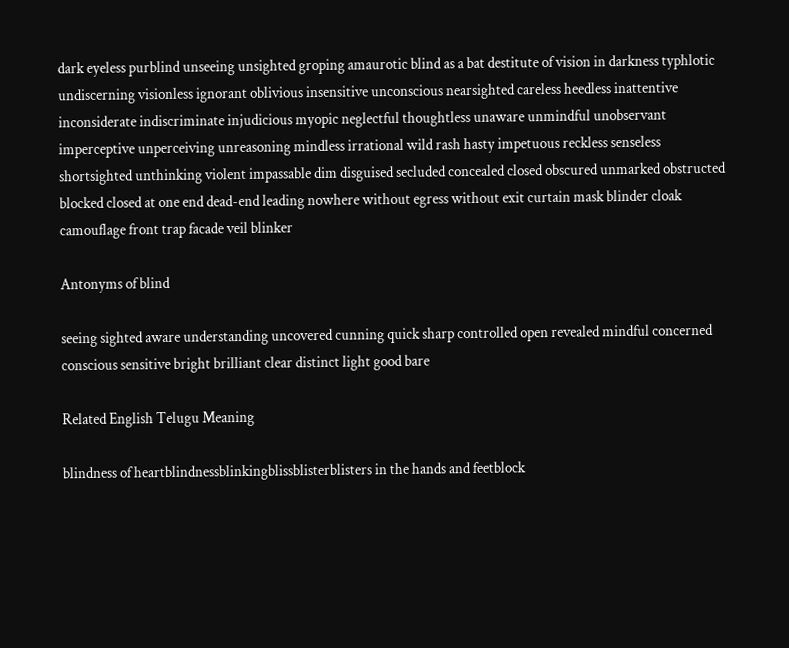dark eyeless purblind unseeing unsighted groping amaurotic blind as a bat destitute of vision in darkness typhlotic undiscerning visionless ignorant oblivious insensitive unconscious nearsighted careless heedless inattentive inconsiderate indiscriminate injudicious myopic neglectful thoughtless unaware unmindful unobservant imperceptive unperceiving unreasoning mindless irrational wild rash hasty impetuous reckless senseless shortsighted unthinking violent impassable dim disguised secluded concealed closed obscured unmarked obstructed blocked closed at one end dead-end leading nowhere without egress without exit curtain mask blinder cloak camouflage front trap facade veil blinker

Antonyms of blind

seeing sighted aware understanding uncovered cunning quick sharp controlled open revealed mindful concerned conscious sensitive bright brilliant clear distinct light good bare

Related English Telugu Meaning

blindness of heartblindnessblinkingblissblisterblisters in the hands and feetblock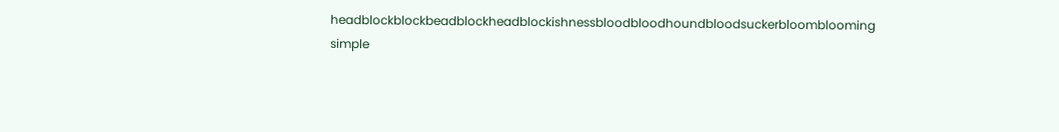headblockblockbeadblockheadblockishnessbloodbloodhoundbloodsuckerbloomblooming simple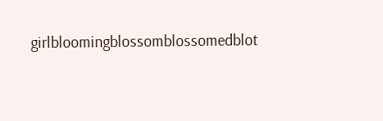girlbloomingblossomblossomedblot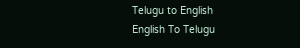Telugu to English
English To Telugu